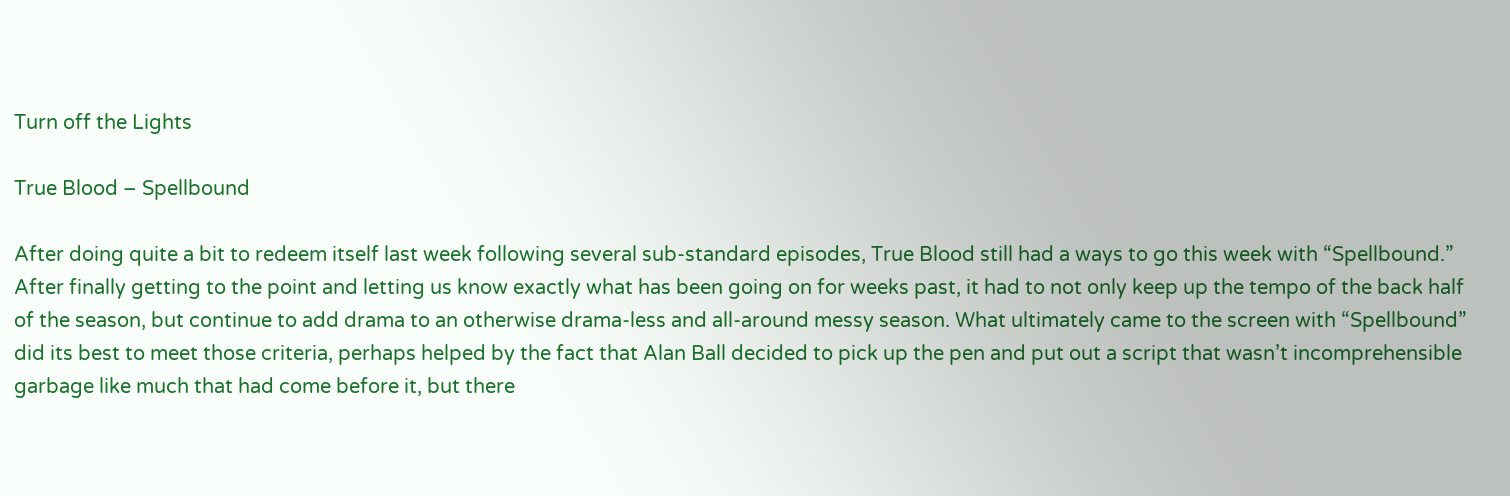Turn off the Lights

True Blood – Spellbound

After doing quite a bit to redeem itself last week following several sub-standard episodes, True Blood still had a ways to go this week with “Spellbound.” After finally getting to the point and letting us know exactly what has been going on for weeks past, it had to not only keep up the tempo of the back half of the season, but continue to add drama to an otherwise drama-less and all-around messy season. What ultimately came to the screen with “Spellbound” did its best to meet those criteria, perhaps helped by the fact that Alan Ball decided to pick up the pen and put out a script that wasn’t incomprehensible garbage like much that had come before it, but there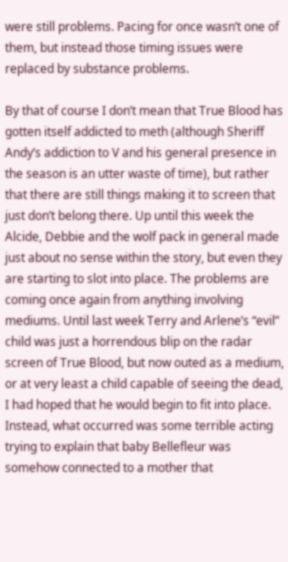were still problems. Pacing for once wasn’t one of them, but instead those timing issues were replaced by substance problems.

By that of course I don’t mean that True Blood has gotten itself addicted to meth (although Sheriff Andy’s addiction to V and his general presence in the season is an utter waste of time), but rather that there are still things making it to screen that just don’t belong there. Up until this week the Alcide, Debbie and the wolf pack in general made just about no sense within the story, but even they are starting to slot into place. The problems are coming once again from anything involving mediums. Until last week Terry and Arlene’s “evil” child was just a horrendous blip on the radar screen of True Blood, but now outed as a medium, or at very least a child capable of seeing the dead, I had hoped that he would begin to fit into place. Instead, what occurred was some terrible acting trying to explain that baby Bellefleur was somehow connected to a mother that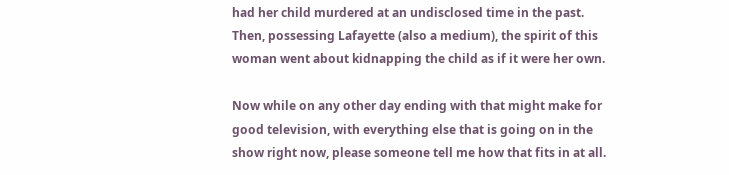had her child murdered at an undisclosed time in the past. Then, possessing Lafayette (also a medium), the spirit of this woman went about kidnapping the child as if it were her own.

Now while on any other day ending with that might make for good television, with everything else that is going on in the show right now, please someone tell me how that fits in at all.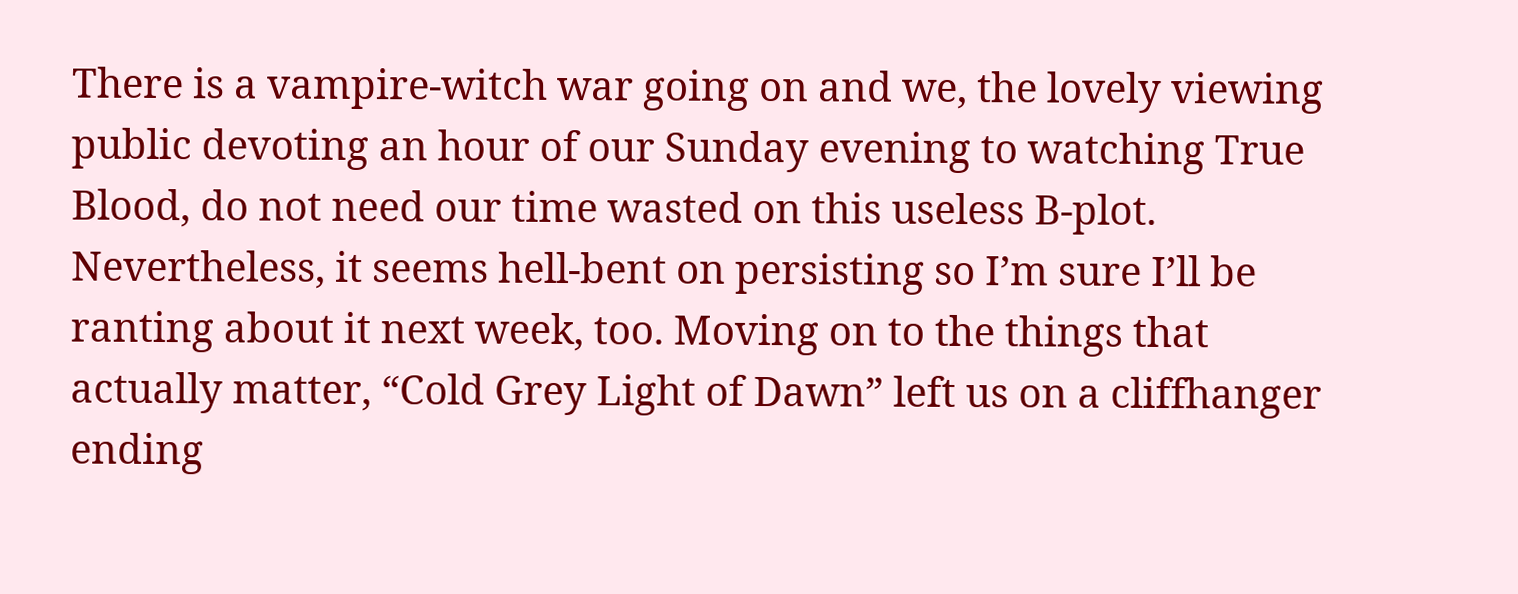There is a vampire-witch war going on and we, the lovely viewing public devoting an hour of our Sunday evening to watching True Blood, do not need our time wasted on this useless B-plot. Nevertheless, it seems hell-bent on persisting so I’m sure I’ll be ranting about it next week, too. Moving on to the things that actually matter, “Cold Grey Light of Dawn” left us on a cliffhanger ending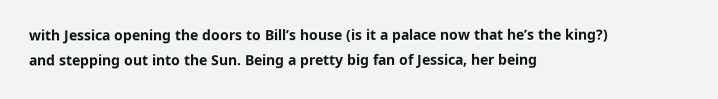with Jessica opening the doors to Bill’s house (is it a palace now that he’s the king?) and stepping out into the Sun. Being a pretty big fan of Jessica, her being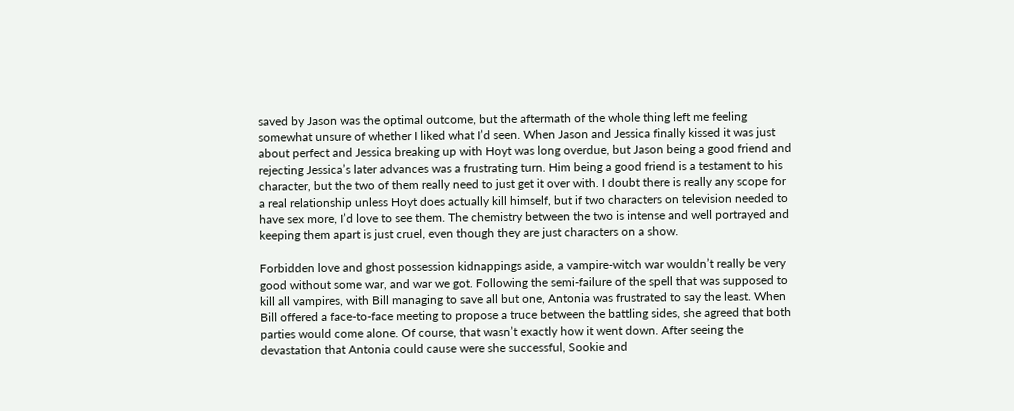saved by Jason was the optimal outcome, but the aftermath of the whole thing left me feeling somewhat unsure of whether I liked what I’d seen. When Jason and Jessica finally kissed it was just about perfect and Jessica breaking up with Hoyt was long overdue, but Jason being a good friend and rejecting Jessica’s later advances was a frustrating turn. Him being a good friend is a testament to his character, but the two of them really need to just get it over with. I doubt there is really any scope for a real relationship unless Hoyt does actually kill himself, but if two characters on television needed to have sex more, I’d love to see them. The chemistry between the two is intense and well portrayed and keeping them apart is just cruel, even though they are just characters on a show.

Forbidden love and ghost possession kidnappings aside, a vampire-witch war wouldn’t really be very good without some war, and war we got. Following the semi-failure of the spell that was supposed to kill all vampires, with Bill managing to save all but one, Antonia was frustrated to say the least. When Bill offered a face-to-face meeting to propose a truce between the battling sides, she agreed that both parties would come alone. Of course, that wasn’t exactly how it went down. After seeing the devastation that Antonia could cause were she successful, Sookie and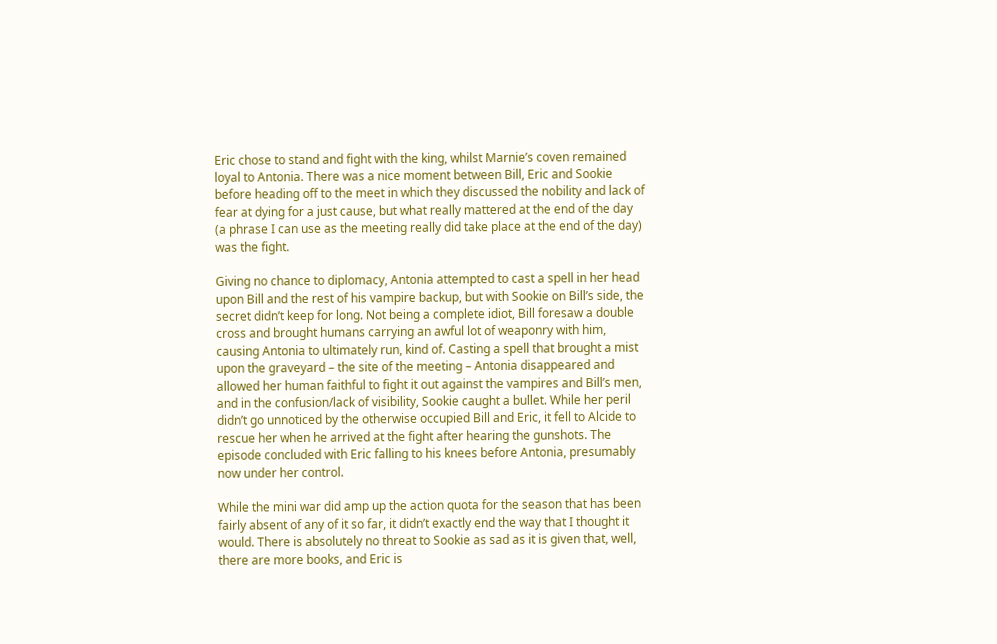Eric chose to stand and fight with the king, whilst Marnie’s coven remained loyal to Antonia. There was a nice moment between Bill, Eric and Sookie before heading off to the meet in which they discussed the nobility and lack of fear at dying for a just cause, but what really mattered at the end of the day (a phrase I can use as the meeting really did take place at the end of the day) was the fight.

Giving no chance to diplomacy, Antonia attempted to cast a spell in her head upon Bill and the rest of his vampire backup, but with Sookie on Bill’s side, the secret didn’t keep for long. Not being a complete idiot, Bill foresaw a double cross and brought humans carrying an awful lot of weaponry with him, causing Antonia to ultimately run, kind of. Casting a spell that brought a mist upon the graveyard – the site of the meeting – Antonia disappeared and allowed her human faithful to fight it out against the vampires and Bill’s men, and in the confusion/lack of visibility, Sookie caught a bullet. While her peril didn’t go unnoticed by the otherwise occupied Bill and Eric, it fell to Alcide to rescue her when he arrived at the fight after hearing the gunshots. The episode concluded with Eric falling to his knees before Antonia, presumably now under her control.

While the mini war did amp up the action quota for the season that has been fairly absent of any of it so far, it didn’t exactly end the way that I thought it would. There is absolutely no threat to Sookie as sad as it is given that, well, there are more books, and Eric is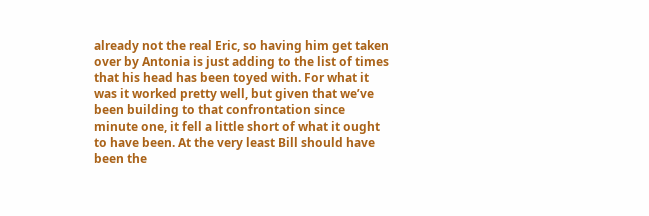already not the real Eric, so having him get taken over by Antonia is just adding to the list of times that his head has been toyed with. For what it was it worked pretty well, but given that we’ve been building to that confrontation since minute one, it fell a little short of what it ought to have been. At the very least Bill should have been the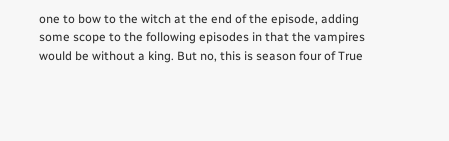one to bow to the witch at the end of the episode, adding some scope to the following episodes in that the vampires would be without a king. But no, this is season four of True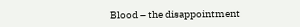Blood – the disappointment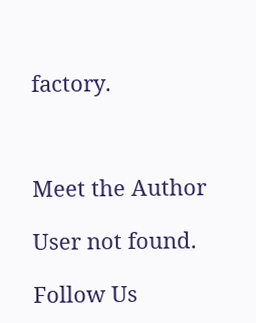factory.



Meet the Author

User not found.

Follow Us